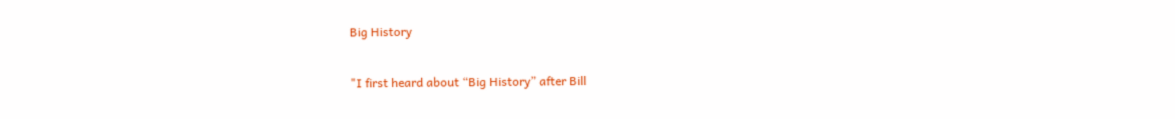Big History

"I first heard about “Big History” after Bill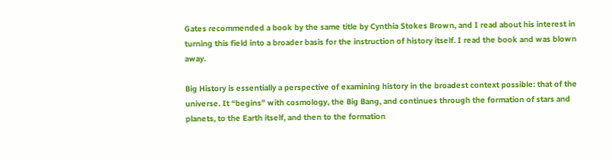Gates recommended a book by the same title by Cynthia Stokes Brown, and I read about his interest in turning this field into a broader basis for the instruction of history itself. I read the book and was blown away.

Big History is essentially a perspective of examining history in the broadest context possible: that of the universe. It “begins” with cosmology, the Big Bang, and continues through the formation of stars and planets, to the Earth itself, and then to the formation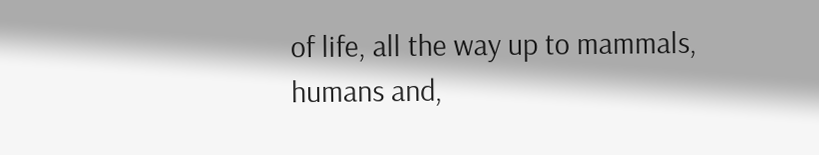of life, all the way up to mammals, humans and,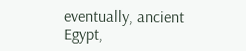eventually, ancient Egypt,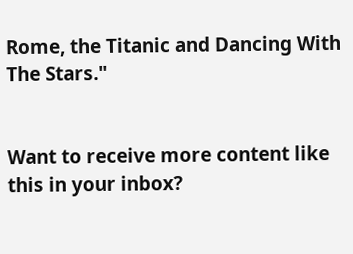Rome, the Titanic and Dancing With The Stars."


Want to receive more content like this in your inbox?